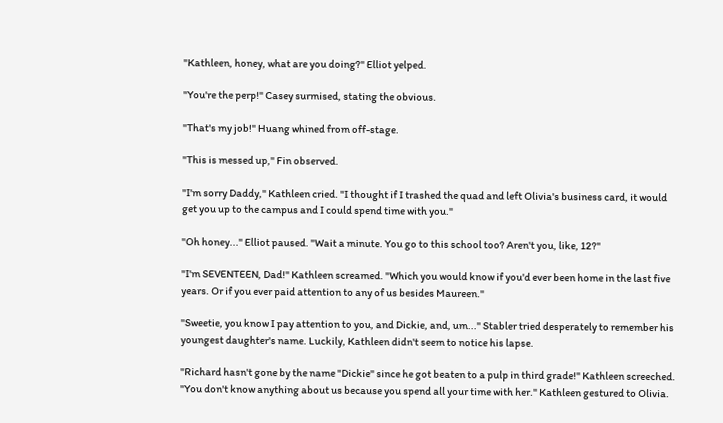"Kathleen, honey, what are you doing?" Elliot yelped.

"You're the perp!" Casey surmised, stating the obvious.

"That's my job!" Huang whined from off-stage.

"This is messed up," Fin observed.

"I'm sorry Daddy," Kathleen cried. "I thought if I trashed the quad and left Olivia's business card, it would get you up to the campus and I could spend time with you."

"Oh honey..." Elliot paused. "Wait a minute. You go to this school too? Aren't you, like, 12?"

"I'm SEVENTEEN, Dad!" Kathleen screamed. "Which you would know if you'd ever been home in the last five years. Or if you ever paid attention to any of us besides Maureen."

"Sweetie, you know I pay attention to you, and Dickie, and, um..." Stabler tried desperately to remember his youngest daughter's name. Luckily, Kathleen didn't seem to notice his lapse.

"Richard hasn't gone by the name "Dickie" since he got beaten to a pulp in third grade!" Kathleen screeched. "You don't know anything about us because you spend all your time with her." Kathleen gestured to Olivia.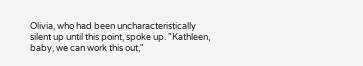Olivia, who had been uncharacteristically silent up until this point, spoke up. "Kathleen, baby, we can work this out,"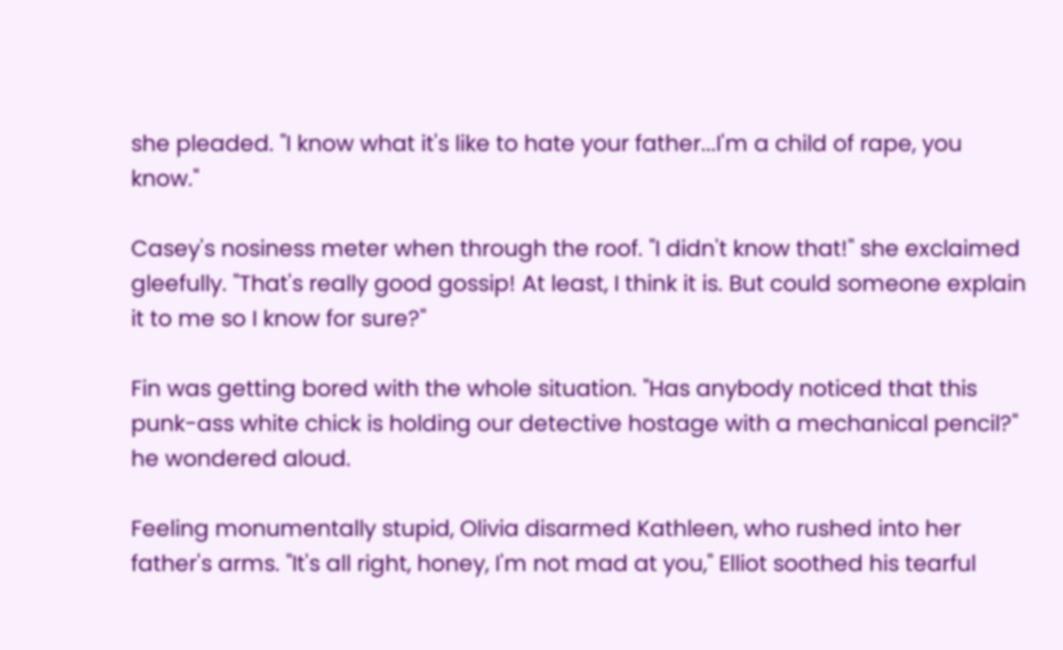she pleaded. "I know what it's like to hate your father...I'm a child of rape, you know."

Casey's nosiness meter when through the roof. "I didn't know that!" she exclaimed gleefully. "That's really good gossip! At least, I think it is. But could someone explain it to me so I know for sure?"

Fin was getting bored with the whole situation. "Has anybody noticed that this punk-ass white chick is holding our detective hostage with a mechanical pencil?" he wondered aloud.

Feeling monumentally stupid, Olivia disarmed Kathleen, who rushed into her father's arms. "It's all right, honey, I'm not mad at you," Elliot soothed his tearful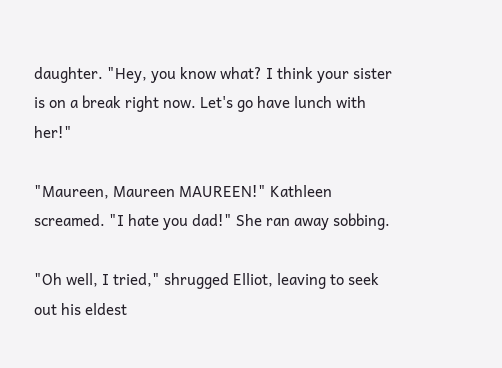daughter. "Hey, you know what? I think your sister is on a break right now. Let's go have lunch with her!"

"Maureen, Maureen MAUREEN!" Kathleen screamed. "I hate you dad!" She ran away sobbing.

"Oh well, I tried," shrugged Elliot, leaving to seek out his eldest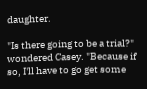daughter.

"Is there going to be a trial?" wondered Casey. "Because if so, I'll have to go get some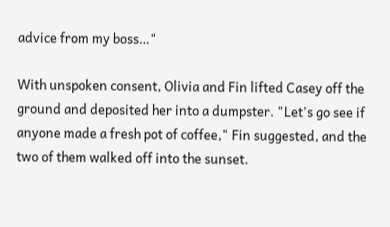advice from my boss…"

With unspoken consent, Olivia and Fin lifted Casey off the ground and deposited her into a dumpster. "Let's go see if anyone made a fresh pot of coffee," Fin suggested, and the two of them walked off into the sunset.